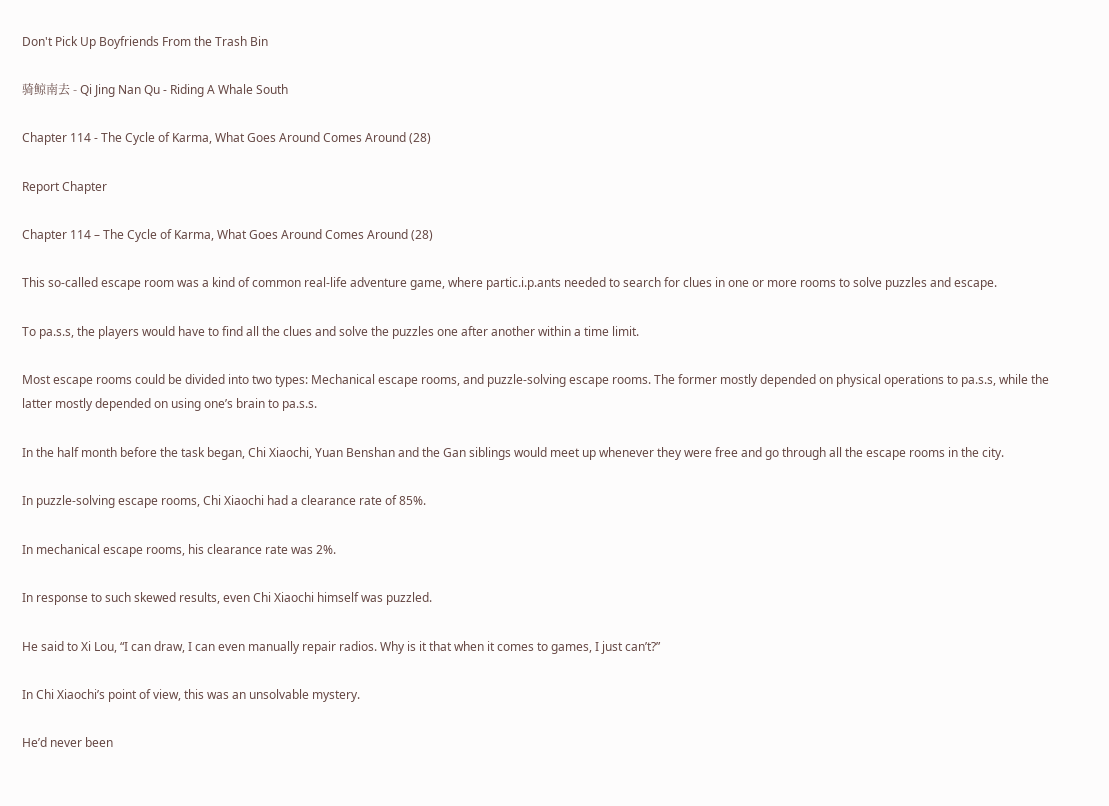Don't Pick Up Boyfriends From the Trash Bin

骑鲸南去 - Qi Jing Nan Qu - Riding A Whale South

Chapter 114 - The Cycle of Karma, What Goes Around Comes Around (28)

Report Chapter

Chapter 114 – The Cycle of Karma, What Goes Around Comes Around (28)

This so-called escape room was a kind of common real-life adventure game, where partic.i.p.ants needed to search for clues in one or more rooms to solve puzzles and escape.

To pa.s.s, the players would have to find all the clues and solve the puzzles one after another within a time limit.

Most escape rooms could be divided into two types: Mechanical escape rooms, and puzzle-solving escape rooms. The former mostly depended on physical operations to pa.s.s, while the latter mostly depended on using one’s brain to pa.s.s.

In the half month before the task began, Chi Xiaochi, Yuan Benshan and the Gan siblings would meet up whenever they were free and go through all the escape rooms in the city.

In puzzle-solving escape rooms, Chi Xiaochi had a clearance rate of 85%.

In mechanical escape rooms, his clearance rate was 2%.

In response to such skewed results, even Chi Xiaochi himself was puzzled.

He said to Xi Lou, “I can draw, I can even manually repair radios. Why is it that when it comes to games, I just can’t?”

In Chi Xiaochi’s point of view, this was an unsolvable mystery.

He’d never been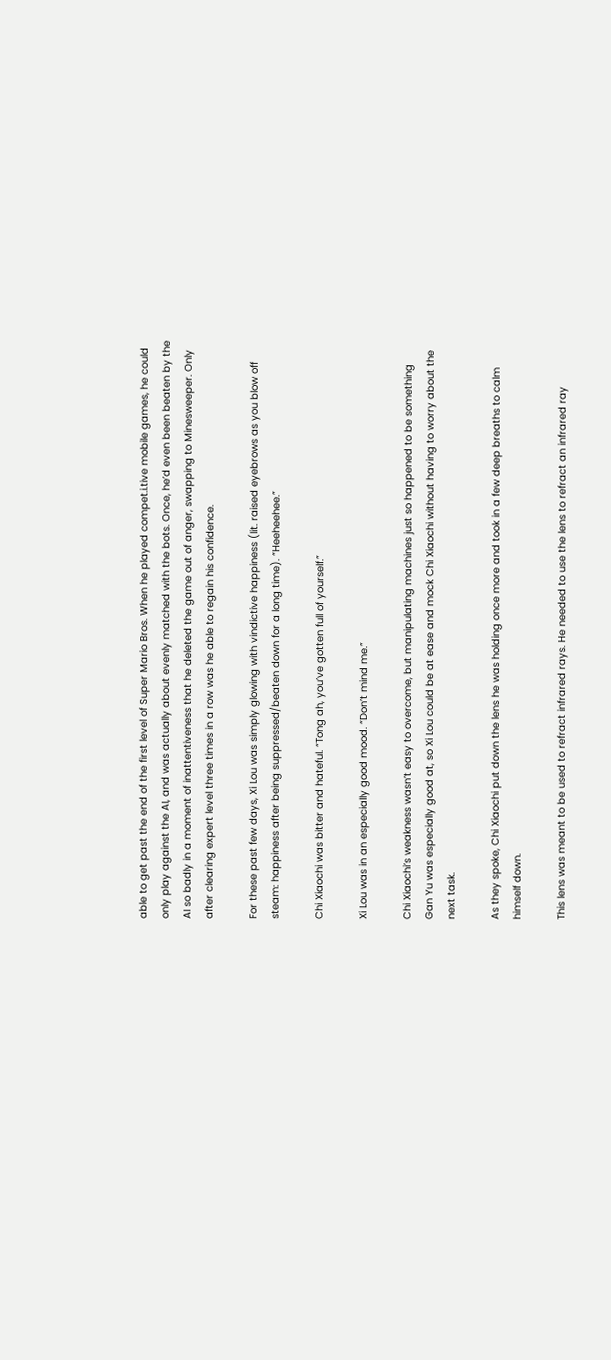able to get past the end of the first level of Super Mario Bros. When he played compet.i.tive mobile games, he could only play against the AI, and was actually about evenly matched with the bots. Once, he’d even been beaten by the AI so badly in a moment of inattentiveness that he deleted the game out of anger, swapping to Minesweeper. Only after clearing expert level three times in a row was he able to regain his confidence.

For these past few days, Xi Lou was simply glowing with vindictive happiness (lit. raised eyebrows as you blow off steam: happiness after being suppressed/beaten down for a long time). “Heeheehee.”

Chi Xiaochi was bitter and hateful. “Tong ah, you’ve gotten full of yourself.”

Xi Lou was in an especially good mood. “Don’t mind me.”

Chi Xiaochi’s weakness wasn’t easy to overcome, but manipulating machines just so happened to be something Gan Yu was especially good at, so Xi Lou could be at ease and mock Chi Xiaochi without having to worry about the next task.

As they spoke, Chi Xiaochi put down the lens he was holding once more and took in a few deep breaths to calm himself down.

This lens was meant to be used to refract infrared rays. He needed to use the lens to refract an infrared ray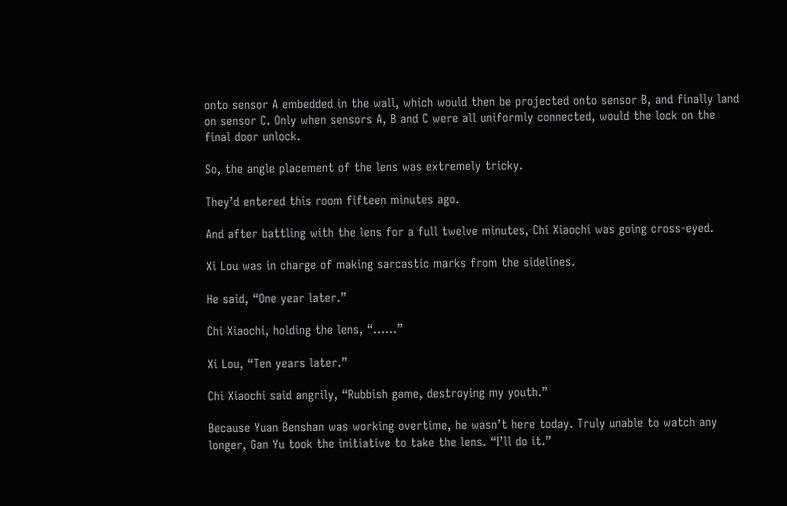onto sensor A embedded in the wall, which would then be projected onto sensor B, and finally land on sensor C. Only when sensors A, B and C were all uniformly connected, would the lock on the final door unlock.

So, the angle placement of the lens was extremely tricky.

They’d entered this room fifteen minutes ago.

And after battling with the lens for a full twelve minutes, Chi Xiaochi was going cross-eyed.

Xi Lou was in charge of making sarcastic marks from the sidelines.

He said, “One year later.”

Chi Xiaochi, holding the lens, “……”

Xi Lou, “Ten years later.”

Chi Xiaochi said angrily, “Rubbish game, destroying my youth.”

Because Yuan Benshan was working overtime, he wasn’t here today. Truly unable to watch any longer, Gan Yu took the initiative to take the lens. “I’ll do it.”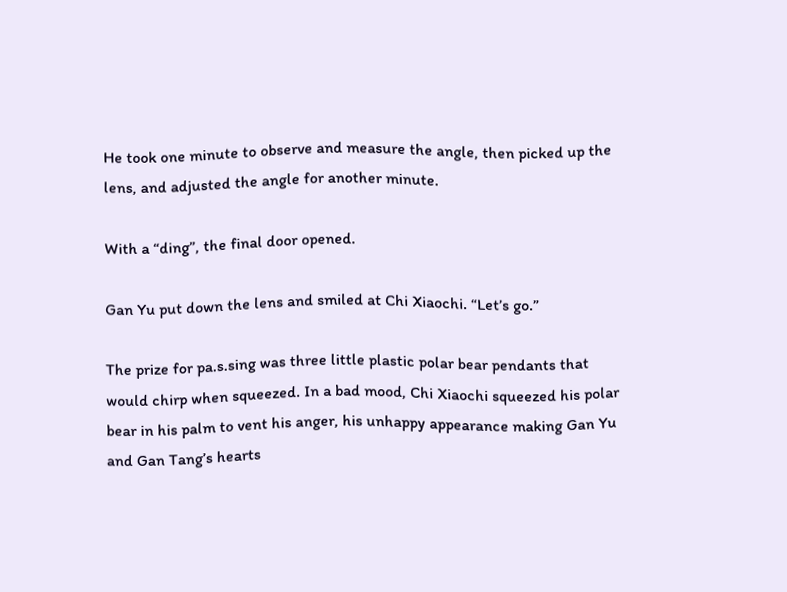He took one minute to observe and measure the angle, then picked up the lens, and adjusted the angle for another minute.

With a “ding”, the final door opened.

Gan Yu put down the lens and smiled at Chi Xiaochi. “Let’s go.”

The prize for pa.s.sing was three little plastic polar bear pendants that would chirp when squeezed. In a bad mood, Chi Xiaochi squeezed his polar bear in his palm to vent his anger, his unhappy appearance making Gan Yu and Gan Tang’s hearts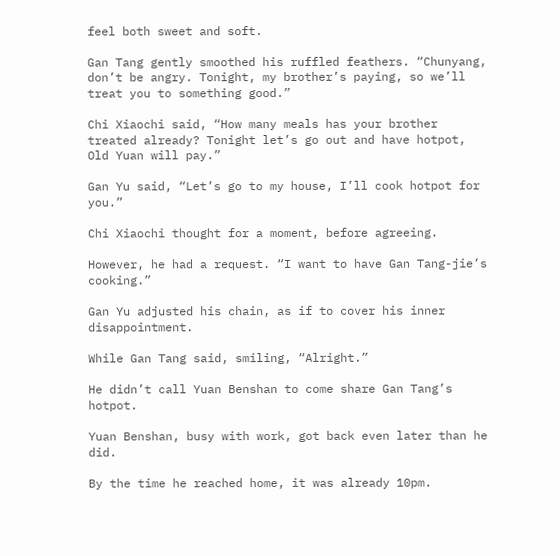feel both sweet and soft.

Gan Tang gently smoothed his ruffled feathers. “Chunyang, don’t be angry. Tonight, my brother’s paying, so we’ll treat you to something good.”

Chi Xiaochi said, “How many meals has your brother treated already? Tonight let’s go out and have hotpot, Old Yuan will pay.”

Gan Yu said, “Let’s go to my house, I’ll cook hotpot for you.”

Chi Xiaochi thought for a moment, before agreeing.

However, he had a request. “I want to have Gan Tang-jie’s cooking.”

Gan Yu adjusted his chain, as if to cover his inner disappointment.

While Gan Tang said, smiling, “Alright.”

He didn’t call Yuan Benshan to come share Gan Tang’s hotpot.

Yuan Benshan, busy with work, got back even later than he did.

By the time he reached home, it was already 10pm.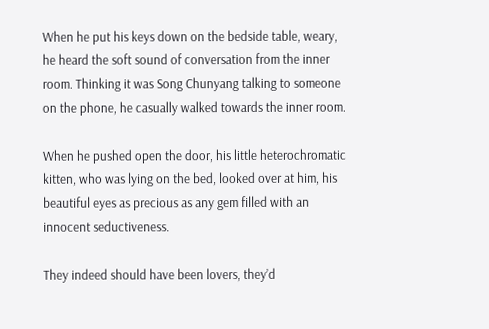When he put his keys down on the bedside table, weary, he heard the soft sound of conversation from the inner room. Thinking it was Song Chunyang talking to someone on the phone, he casually walked towards the inner room.

When he pushed open the door, his little heterochromatic kitten, who was lying on the bed, looked over at him, his beautiful eyes as precious as any gem filled with an innocent seductiveness.

They indeed should have been lovers, they’d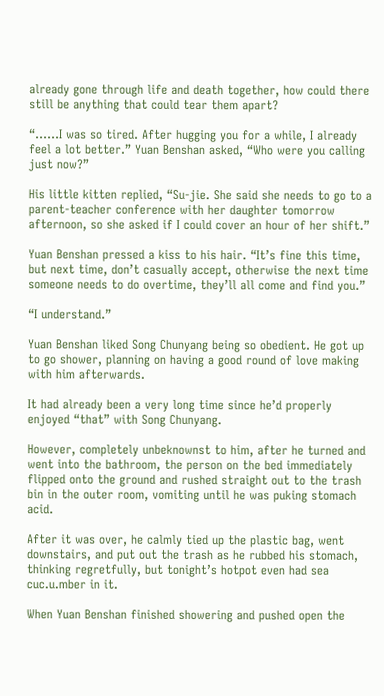already gone through life and death together, how could there still be anything that could tear them apart?

“……I was so tired. After hugging you for a while, I already feel a lot better.” Yuan Benshan asked, “Who were you calling just now?”

His little kitten replied, “Su-jie. She said she needs to go to a parent-teacher conference with her daughter tomorrow afternoon, so she asked if I could cover an hour of her shift.”

Yuan Benshan pressed a kiss to his hair. “It’s fine this time, but next time, don’t casually accept, otherwise the next time someone needs to do overtime, they’ll all come and find you.”

“I understand.”

Yuan Benshan liked Song Chunyang being so obedient. He got up to go shower, planning on having a good round of love making with him afterwards.

It had already been a very long time since he’d properly enjoyed “that” with Song Chunyang.

However, completely unbeknownst to him, after he turned and went into the bathroom, the person on the bed immediately flipped onto the ground and rushed straight out to the trash bin in the outer room, vomiting until he was puking stomach acid.

After it was over, he calmly tied up the plastic bag, went downstairs, and put out the trash as he rubbed his stomach, thinking regretfully, but tonight’s hotpot even had sea cuc.u.mber in it.

When Yuan Benshan finished showering and pushed open the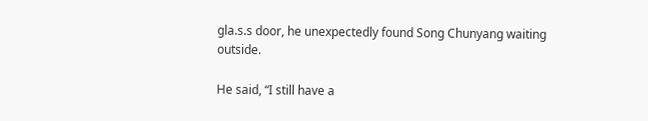gla.s.s door, he unexpectedly found Song Chunyang waiting outside.

He said, “I still have a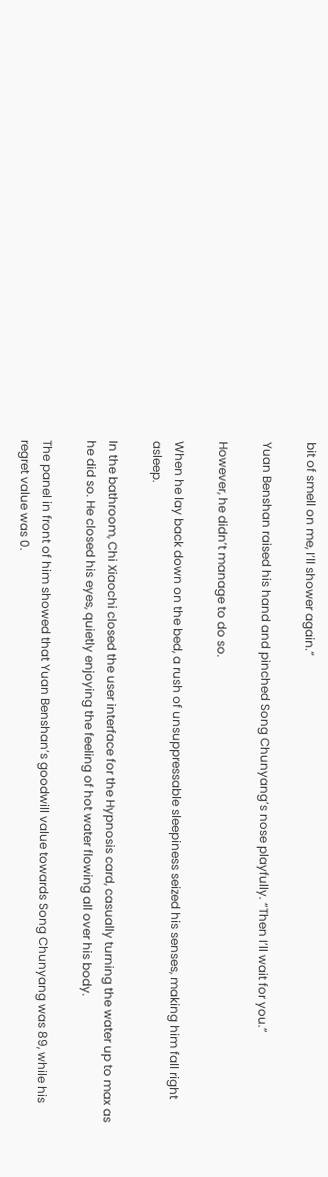bit of smell on me, I’ll shower again.”

Yuan Benshan raised his hand and pinched Song Chunyang’s nose playfully. “Then I’ll wait for you.”

However, he didn’t manage to do so.

When he lay back down on the bed, a rush of unsuppressable sleepiness seized his senses, making him fall right asleep.

In the bathroom, Chi Xiaochi closed the user interface for the Hypnosis card, casually turning the water up to max as he did so. He closed his eyes, quietly enjoying the feeling of hot water flowing all over his body.

The panel in front of him showed that Yuan Benshan’s goodwill value towards Song Chunyang was 89, while his regret value was 0.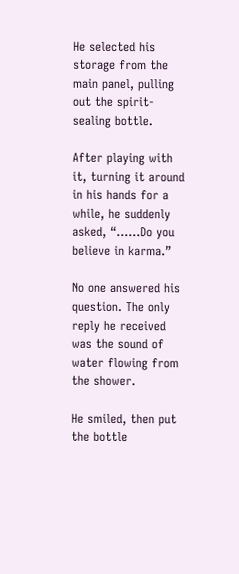He selected his storage from the main panel, pulling out the spirit-sealing bottle.

After playing with it, turning it around in his hands for a while, he suddenly asked, “……Do you believe in karma.”

No one answered his question. The only reply he received was the sound of water flowing from the shower.

He smiled, then put the bottle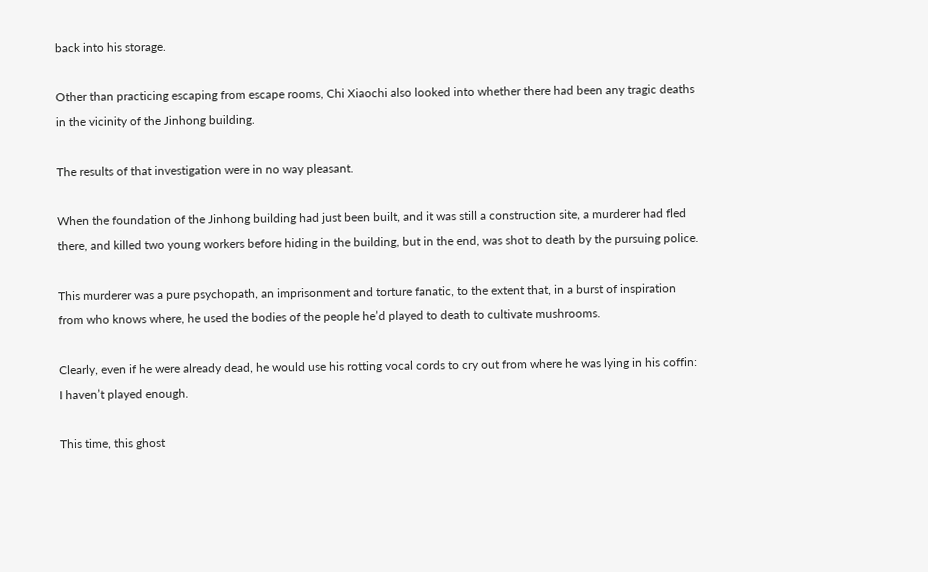back into his storage.

Other than practicing escaping from escape rooms, Chi Xiaochi also looked into whether there had been any tragic deaths in the vicinity of the Jinhong building.

The results of that investigation were in no way pleasant.

When the foundation of the Jinhong building had just been built, and it was still a construction site, a murderer had fled there, and killed two young workers before hiding in the building, but in the end, was shot to death by the pursuing police.

This murderer was a pure psychopath, an imprisonment and torture fanatic, to the extent that, in a burst of inspiration from who knows where, he used the bodies of the people he’d played to death to cultivate mushrooms.

Clearly, even if he were already dead, he would use his rotting vocal cords to cry out from where he was lying in his coffin: I haven’t played enough.

This time, this ghost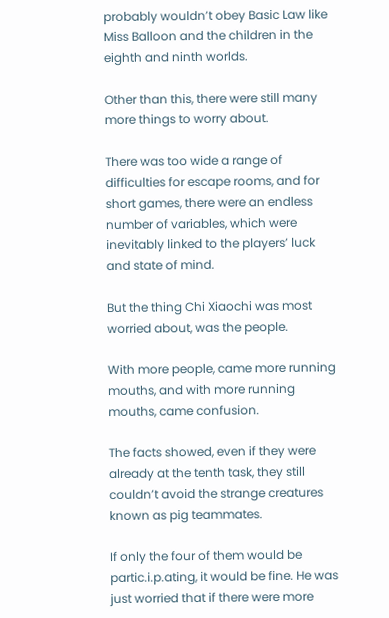probably wouldn’t obey Basic Law like Miss Balloon and the children in the eighth and ninth worlds.

Other than this, there were still many more things to worry about.

There was too wide a range of difficulties for escape rooms, and for short games, there were an endless number of variables, which were inevitably linked to the players’ luck and state of mind.

But the thing Chi Xiaochi was most worried about, was the people.

With more people, came more running mouths, and with more running mouths, came confusion.

The facts showed, even if they were already at the tenth task, they still couldn’t avoid the strange creatures known as pig teammates.

If only the four of them would be partic.i.p.ating, it would be fine. He was just worried that if there were more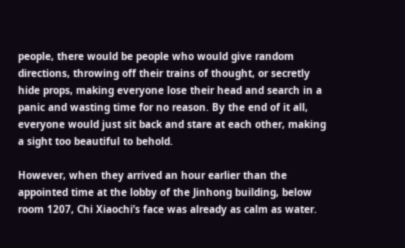people, there would be people who would give random directions, throwing off their trains of thought, or secretly hide props, making everyone lose their head and search in a panic and wasting time for no reason. By the end of it all, everyone would just sit back and stare at each other, making a sight too beautiful to behold.

However, when they arrived an hour earlier than the appointed time at the lobby of the Jinhong building, below room 1207, Chi Xiaochi’s face was already as calm as water.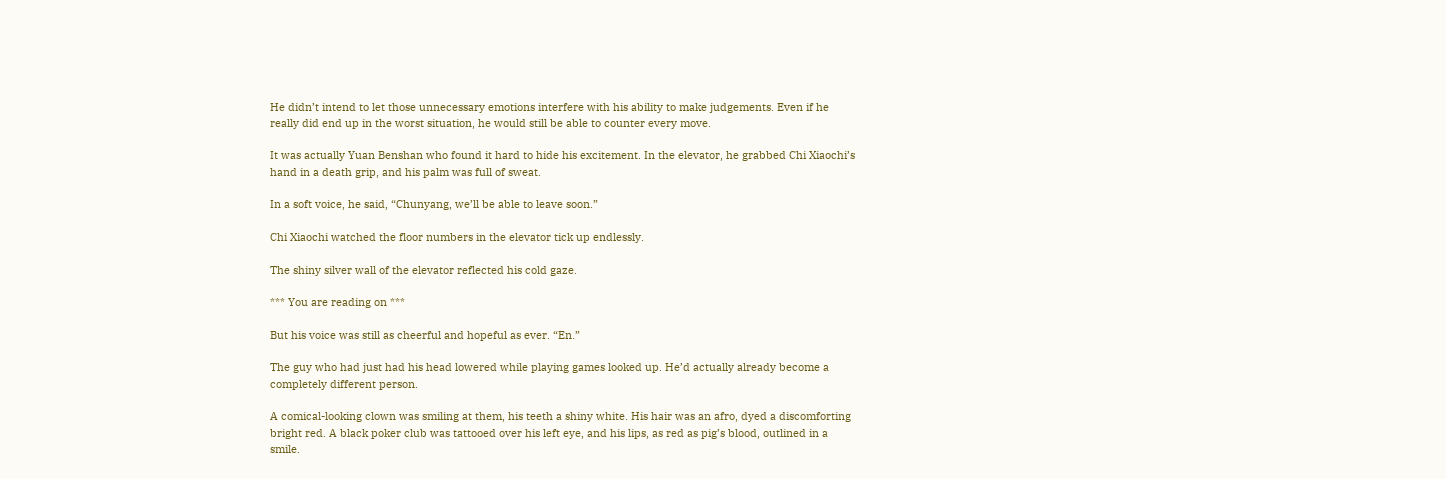He didn’t intend to let those unnecessary emotions interfere with his ability to make judgements. Even if he really did end up in the worst situation, he would still be able to counter every move.

It was actually Yuan Benshan who found it hard to hide his excitement. In the elevator, he grabbed Chi Xiaochi’s hand in a death grip, and his palm was full of sweat.

In a soft voice, he said, “Chunyang, we’ll be able to leave soon.”

Chi Xiaochi watched the floor numbers in the elevator tick up endlessly.

The shiny silver wall of the elevator reflected his cold gaze.

*** You are reading on ***

But his voice was still as cheerful and hopeful as ever. “En.”

The guy who had just had his head lowered while playing games looked up. He’d actually already become a completely different person.

A comical-looking clown was smiling at them, his teeth a shiny white. His hair was an afro, dyed a discomforting bright red. A black poker club was tattooed over his left eye, and his lips, as red as pig’s blood, outlined in a smile.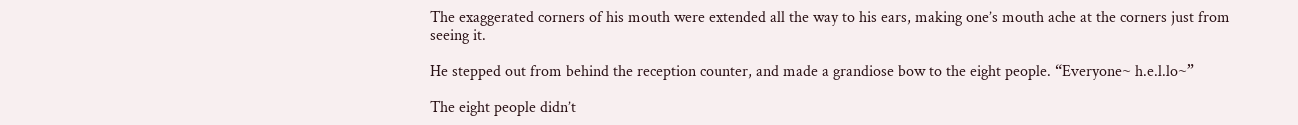The exaggerated corners of his mouth were extended all the way to his ears, making one’s mouth ache at the corners just from seeing it.

He stepped out from behind the reception counter, and made a grandiose bow to the eight people. “Everyone~ h.e.l.lo~”

The eight people didn’t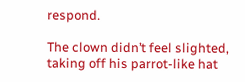respond.

The clown didn’t feel slighted, taking off his parrot-like hat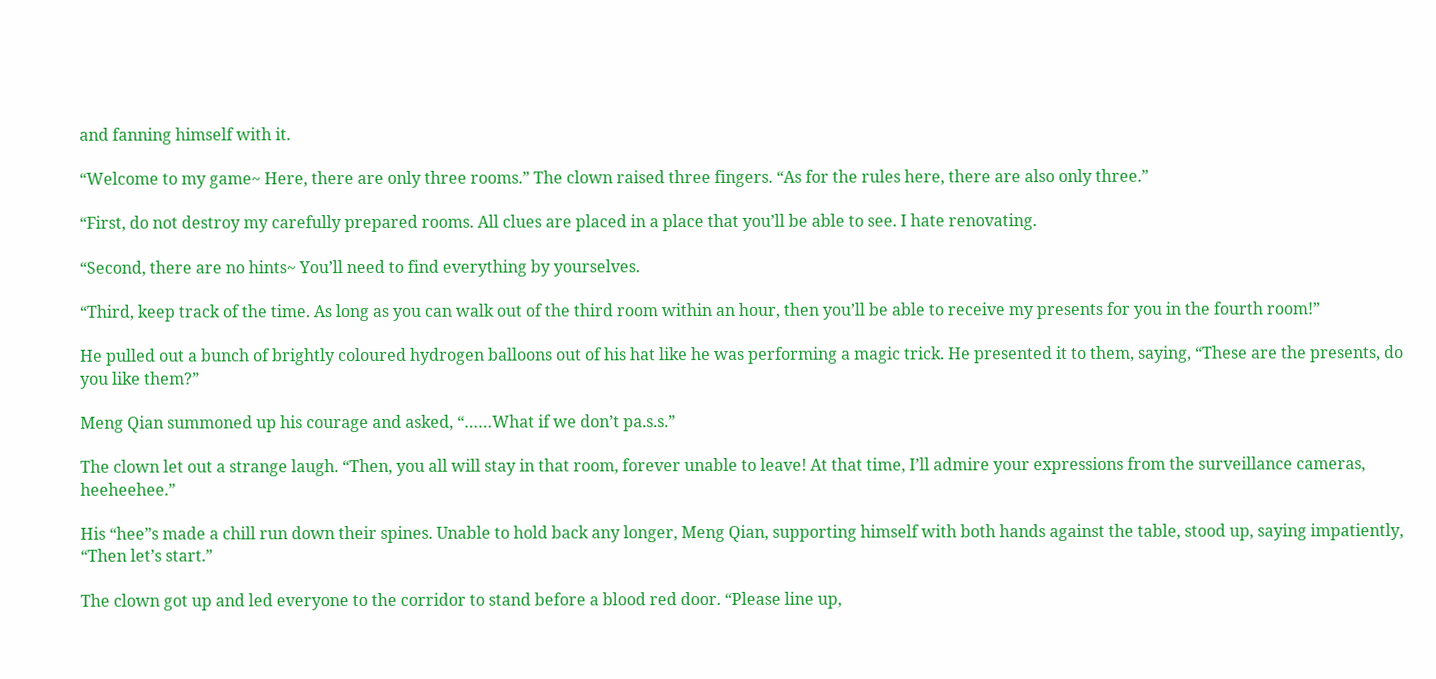and fanning himself with it.

“Welcome to my game~ Here, there are only three rooms.” The clown raised three fingers. “As for the rules here, there are also only three.”

“First, do not destroy my carefully prepared rooms. All clues are placed in a place that you’ll be able to see. I hate renovating.

“Second, there are no hints~ You’ll need to find everything by yourselves.

“Third, keep track of the time. As long as you can walk out of the third room within an hour, then you’ll be able to receive my presents for you in the fourth room!”

He pulled out a bunch of brightly coloured hydrogen balloons out of his hat like he was performing a magic trick. He presented it to them, saying, “These are the presents, do you like them?”

Meng Qian summoned up his courage and asked, “……What if we don’t pa.s.s.”

The clown let out a strange laugh. “Then, you all will stay in that room, forever unable to leave! At that time, I’ll admire your expressions from the surveillance cameras, heeheehee.”

His “hee”s made a chill run down their spines. Unable to hold back any longer, Meng Qian, supporting himself with both hands against the table, stood up, saying impatiently, “Then let’s start.”

The clown got up and led everyone to the corridor to stand before a blood red door. “Please line up,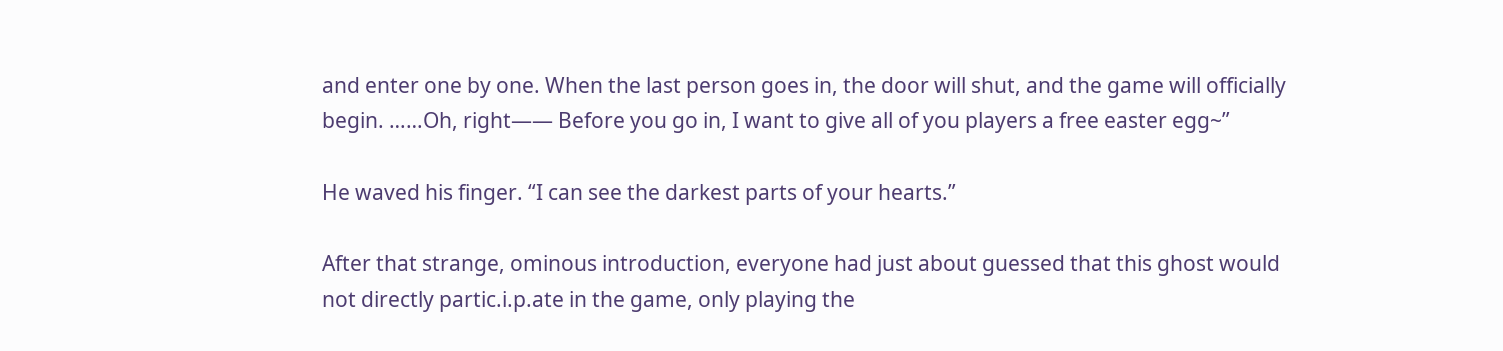and enter one by one. When the last person goes in, the door will shut, and the game will officially begin. ……Oh, right—— Before you go in, I want to give all of you players a free easter egg~”

He waved his finger. “I can see the darkest parts of your hearts.”

After that strange, ominous introduction, everyone had just about guessed that this ghost would not directly partic.i.p.ate in the game, only playing the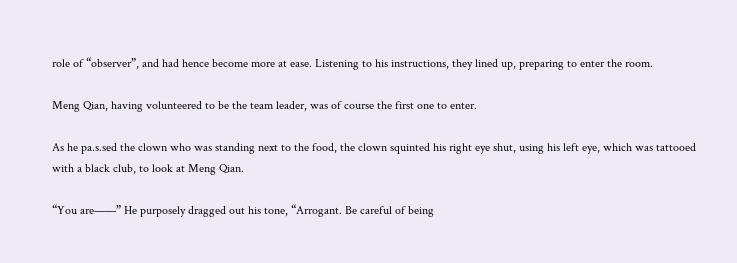role of “observer”, and had hence become more at ease. Listening to his instructions, they lined up, preparing to enter the room.

Meng Qian, having volunteered to be the team leader, was of course the first one to enter.

As he pa.s.sed the clown who was standing next to the food, the clown squinted his right eye shut, using his left eye, which was tattooed with a black club, to look at Meng Qian.

“You are——” He purposely dragged out his tone, “Arrogant. Be careful of being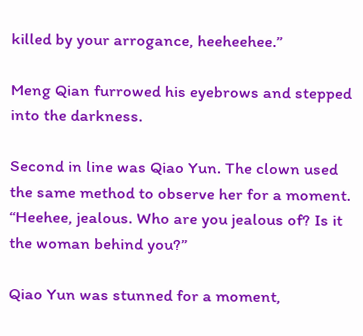killed by your arrogance, heeheehee.”

Meng Qian furrowed his eyebrows and stepped into the darkness.

Second in line was Qiao Yun. The clown used the same method to observe her for a moment. “Heehee, jealous. Who are you jealous of? Is it the woman behind you?”

Qiao Yun was stunned for a moment,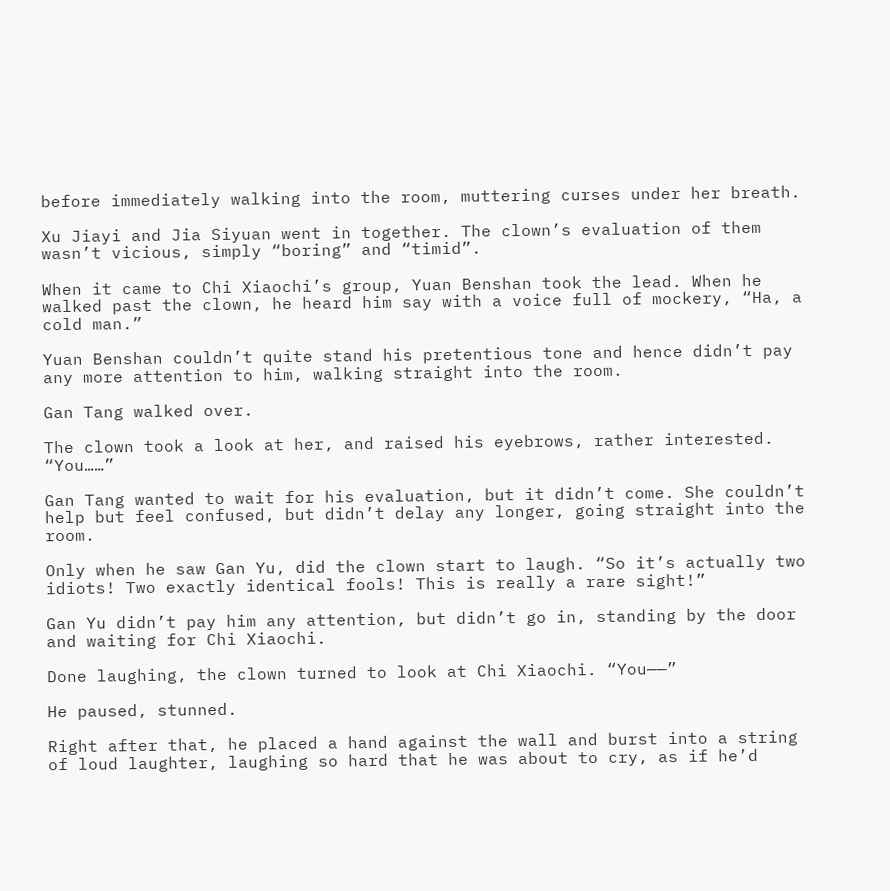before immediately walking into the room, muttering curses under her breath.

Xu Jiayi and Jia Siyuan went in together. The clown’s evaluation of them wasn’t vicious, simply “boring” and “timid”.

When it came to Chi Xiaochi’s group, Yuan Benshan took the lead. When he walked past the clown, he heard him say with a voice full of mockery, “Ha, a cold man.”

Yuan Benshan couldn’t quite stand his pretentious tone and hence didn’t pay any more attention to him, walking straight into the room.

Gan Tang walked over.

The clown took a look at her, and raised his eyebrows, rather interested. “You……”

Gan Tang wanted to wait for his evaluation, but it didn’t come. She couldn’t help but feel confused, but didn’t delay any longer, going straight into the room.

Only when he saw Gan Yu, did the clown start to laugh. “So it’s actually two idiots! Two exactly identical fools! This is really a rare sight!”

Gan Yu didn’t pay him any attention, but didn’t go in, standing by the door and waiting for Chi Xiaochi.

Done laughing, the clown turned to look at Chi Xiaochi. “You——”

He paused, stunned.

Right after that, he placed a hand against the wall and burst into a string of loud laughter, laughing so hard that he was about to cry, as if he’d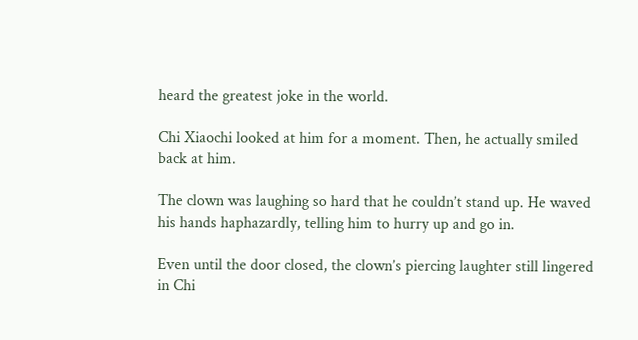heard the greatest joke in the world.

Chi Xiaochi looked at him for a moment. Then, he actually smiled back at him.

The clown was laughing so hard that he couldn’t stand up. He waved his hands haphazardly, telling him to hurry up and go in.

Even until the door closed, the clown’s piercing laughter still lingered in Chi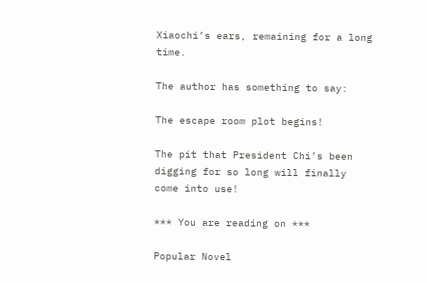Xiaochi’s ears, remaining for a long time.

The author has something to say:

The escape room plot begins!

The pit that President Chi’s been digging for so long will finally come into use!

*** You are reading on ***

Popular Novel